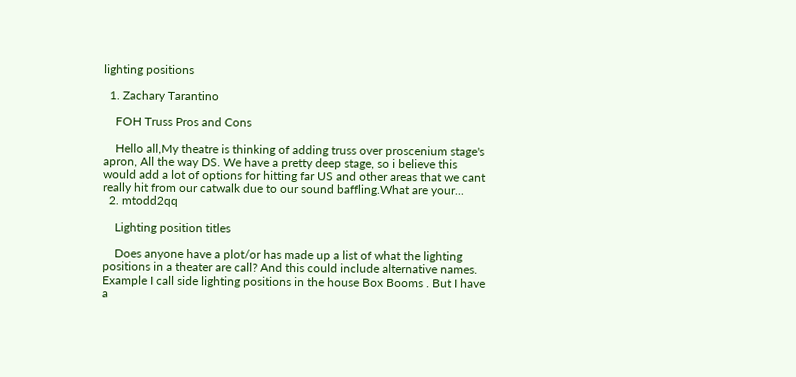lighting positions

  1. Zachary Tarantino

    FOH Truss Pros and Cons

    Hello all,My theatre is thinking of adding truss over proscenium stage's apron, All the way DS. We have a pretty deep stage, so i believe this would add a lot of options for hitting far US and other areas that we cant really hit from our catwalk due to our sound baffling.What are your...
  2. mtodd2qq

    Lighting position titles

    Does anyone have a plot/or has made up a list of what the lighting positions in a theater are call? And this could include alternative names. Example I call side lighting positions in the house Box Booms . But I have a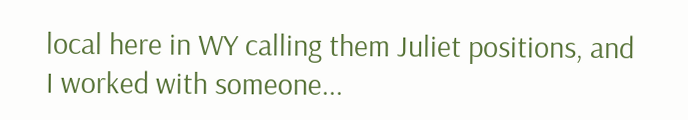local here in WY calling them Juliet positions, and I worked with someone...